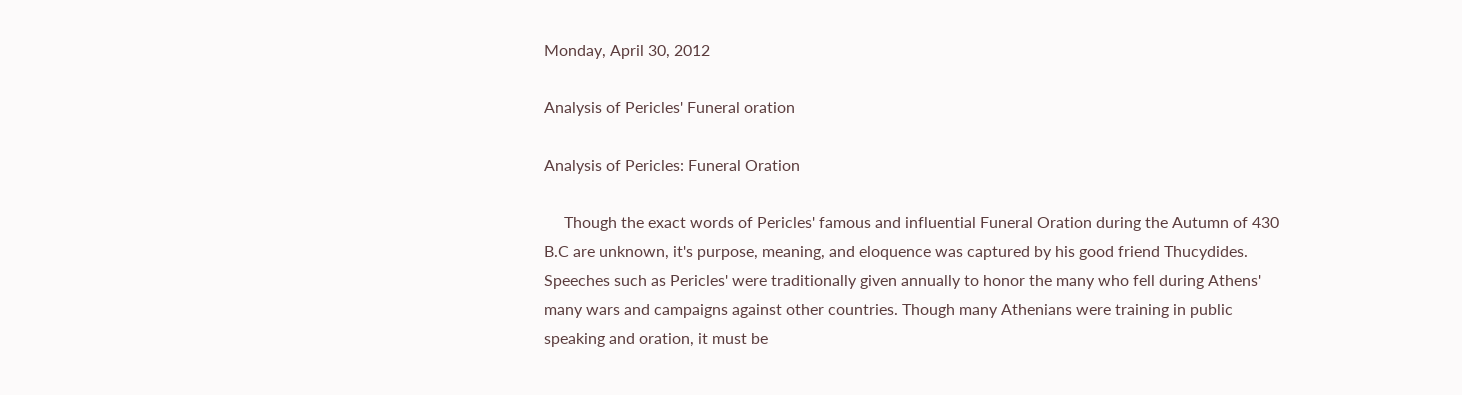Monday, April 30, 2012

Analysis of Pericles' Funeral oration

Analysis of Pericles: Funeral Oration

     Though the exact words of Pericles' famous and influential Funeral Oration during the Autumn of 430 B.C are unknown, it's purpose, meaning, and eloquence was captured by his good friend Thucydides. Speeches such as Pericles' were traditionally given annually to honor the many who fell during Athens' many wars and campaigns against other countries. Though many Athenians were training in public speaking and oration, it must be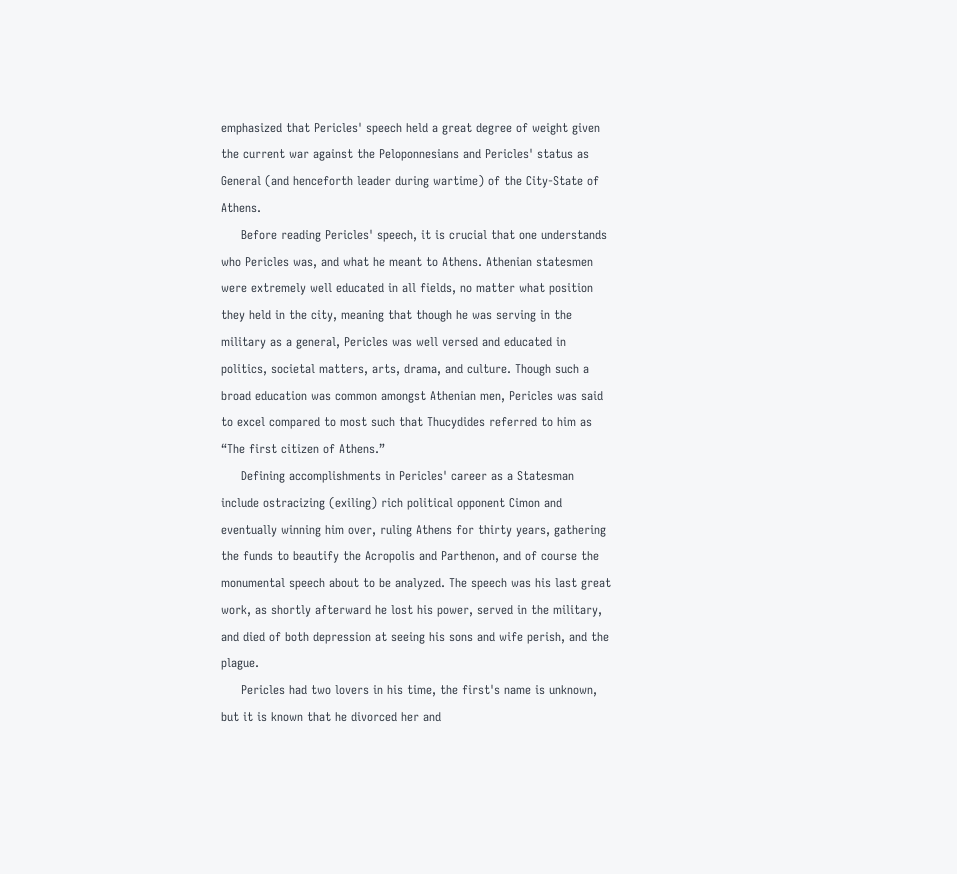emphasized that Pericles' speech held a great degree of weight given the current war against the Peloponnesians and Pericles' status as General (and henceforth leader during wartime) of the City-State of Athens.
     Before reading Pericles' speech, it is crucial that one understands who Pericles was, and what he meant to Athens. Athenian statesmen were extremely well educated in all fields, no matter what position they held in the city, meaning that though he was serving in the military as a general, Pericles was well versed and educated in politics, societal matters, arts, drama, and culture. Though such a broad education was common amongst Athenian men, Pericles was said to excel compared to most such that Thucydides referred to him as “The first citizen of Athens.”
     Defining accomplishments in Pericles' career as a Statesman include ostracizing (exiling) rich political opponent Cimon and eventually winning him over, ruling Athens for thirty years, gathering the funds to beautify the Acropolis and Parthenon, and of course the monumental speech about to be analyzed. The speech was his last great work, as shortly afterward he lost his power, served in the military, and died of both depression at seeing his sons and wife perish, and the plague.
     Pericles had two lovers in his time, the first's name is unknown, but it is known that he divorced her and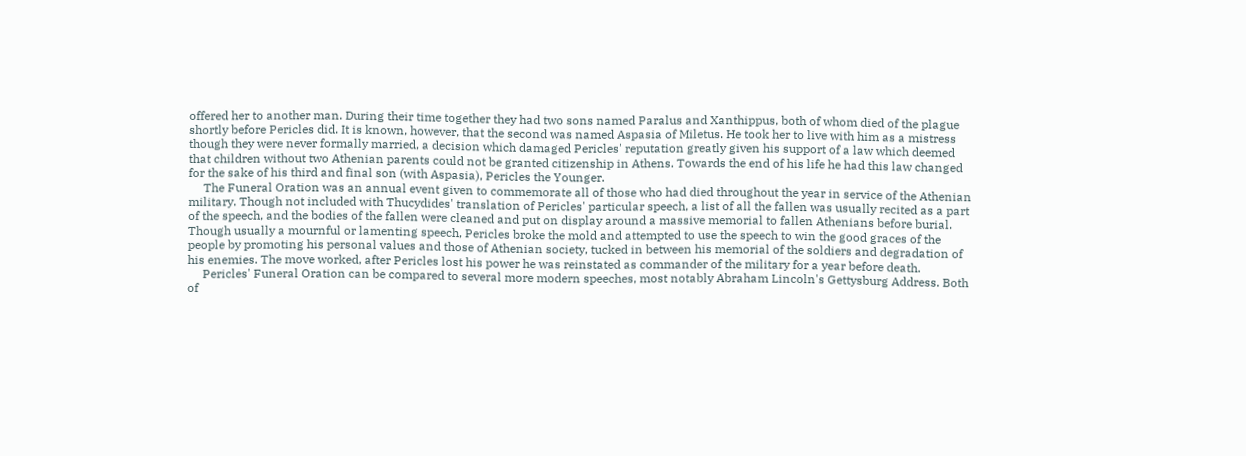offered her to another man. During their time together they had two sons named Paralus and Xanthippus, both of whom died of the plague shortly before Pericles did. It is known, however, that the second was named Aspasia of Miletus. He took her to live with him as a mistress though they were never formally married, a decision which damaged Pericles' reputation greatly given his support of a law which deemed that children without two Athenian parents could not be granted citizenship in Athens. Towards the end of his life he had this law changed for the sake of his third and final son (with Aspasia), Pericles the Younger.
     The Funeral Oration was an annual event given to commemorate all of those who had died throughout the year in service of the Athenian military. Though not included with Thucydides' translation of Pericles' particular speech, a list of all the fallen was usually recited as a part of the speech, and the bodies of the fallen were cleaned and put on display around a massive memorial to fallen Athenians before burial. Though usually a mournful or lamenting speech, Pericles broke the mold and attempted to use the speech to win the good graces of the people by promoting his personal values and those of Athenian society, tucked in between his memorial of the soldiers and degradation of his enemies. The move worked, after Pericles lost his power he was reinstated as commander of the military for a year before death.
     Pericles' Funeral Oration can be compared to several more modern speeches, most notably Abraham Lincoln's Gettysburg Address. Both of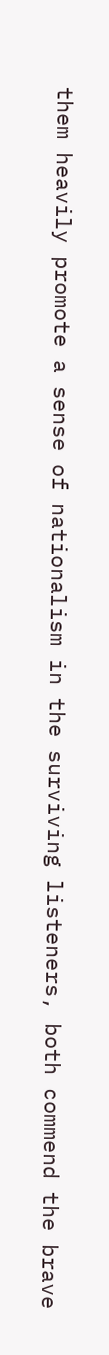them heavily promote a sense of nationalism in the surviving listeners, both commend the brave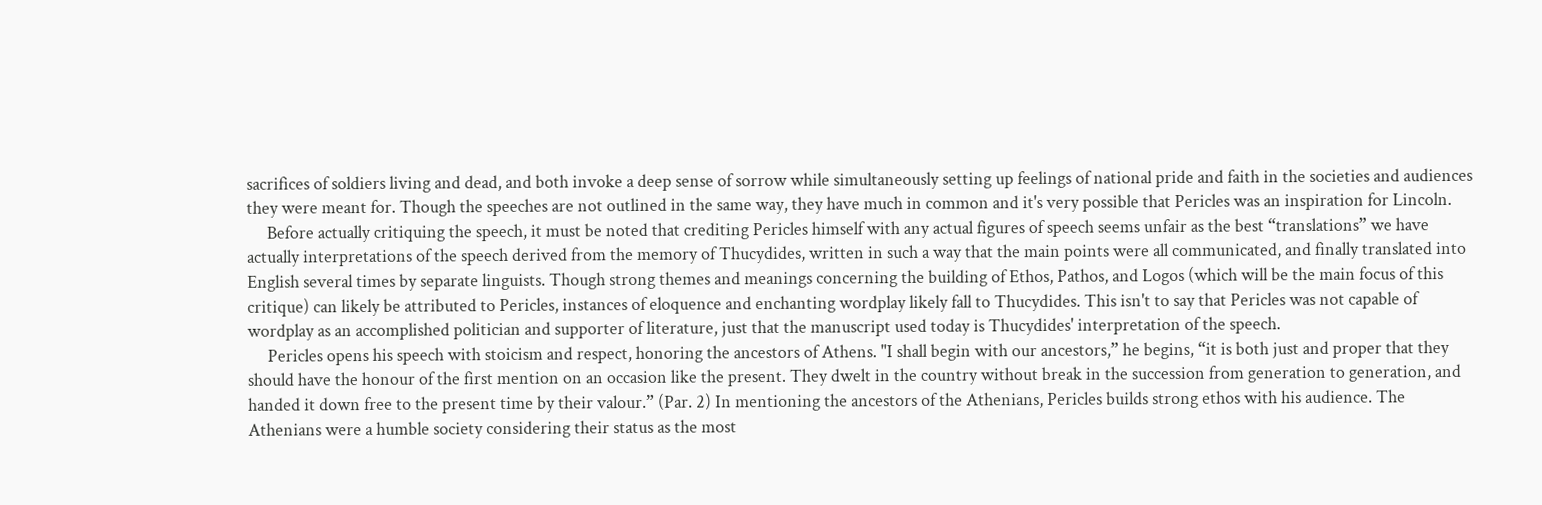sacrifices of soldiers living and dead, and both invoke a deep sense of sorrow while simultaneously setting up feelings of national pride and faith in the societies and audiences they were meant for. Though the speeches are not outlined in the same way, they have much in common and it's very possible that Pericles was an inspiration for Lincoln.
     Before actually critiquing the speech, it must be noted that crediting Pericles himself with any actual figures of speech seems unfair as the best “translations” we have actually interpretations of the speech derived from the memory of Thucydides, written in such a way that the main points were all communicated, and finally translated into English several times by separate linguists. Though strong themes and meanings concerning the building of Ethos, Pathos, and Logos (which will be the main focus of this critique) can likely be attributed to Pericles, instances of eloquence and enchanting wordplay likely fall to Thucydides. This isn't to say that Pericles was not capable of wordplay as an accomplished politician and supporter of literature, just that the manuscript used today is Thucydides' interpretation of the speech.
     Pericles opens his speech with stoicism and respect, honoring the ancestors of Athens. "I shall begin with our ancestors,” he begins, “it is both just and proper that they should have the honour of the first mention on an occasion like the present. They dwelt in the country without break in the succession from generation to generation, and handed it down free to the present time by their valour.” (Par. 2) In mentioning the ancestors of the Athenians, Pericles builds strong ethos with his audience. The Athenians were a humble society considering their status as the most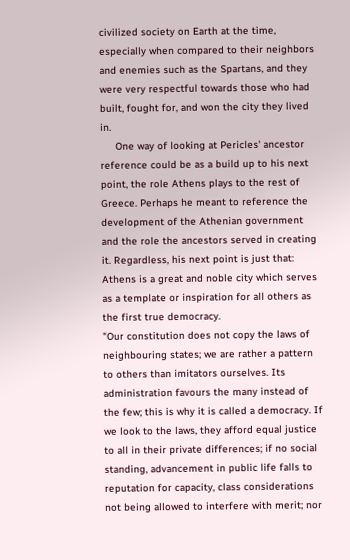civilized society on Earth at the time, especially when compared to their neighbors and enemies such as the Spartans, and they were very respectful towards those who had built, fought for, and won the city they lived in.
     One way of looking at Pericles' ancestor reference could be as a build up to his next point, the role Athens plays to the rest of Greece. Perhaps he meant to reference the development of the Athenian government and the role the ancestors served in creating it. Regardless, his next point is just that: Athens is a great and noble city which serves as a template or inspiration for all others as the first true democracy.
"Our constitution does not copy the laws of neighbouring states; we are rather a pattern to others than imitators ourselves. Its administration favours the many instead of the few; this is why it is called a democracy. If we look to the laws, they afford equal justice to all in their private differences; if no social standing, advancement in public life falls to reputation for capacity, class considerations not being allowed to interfere with merit; nor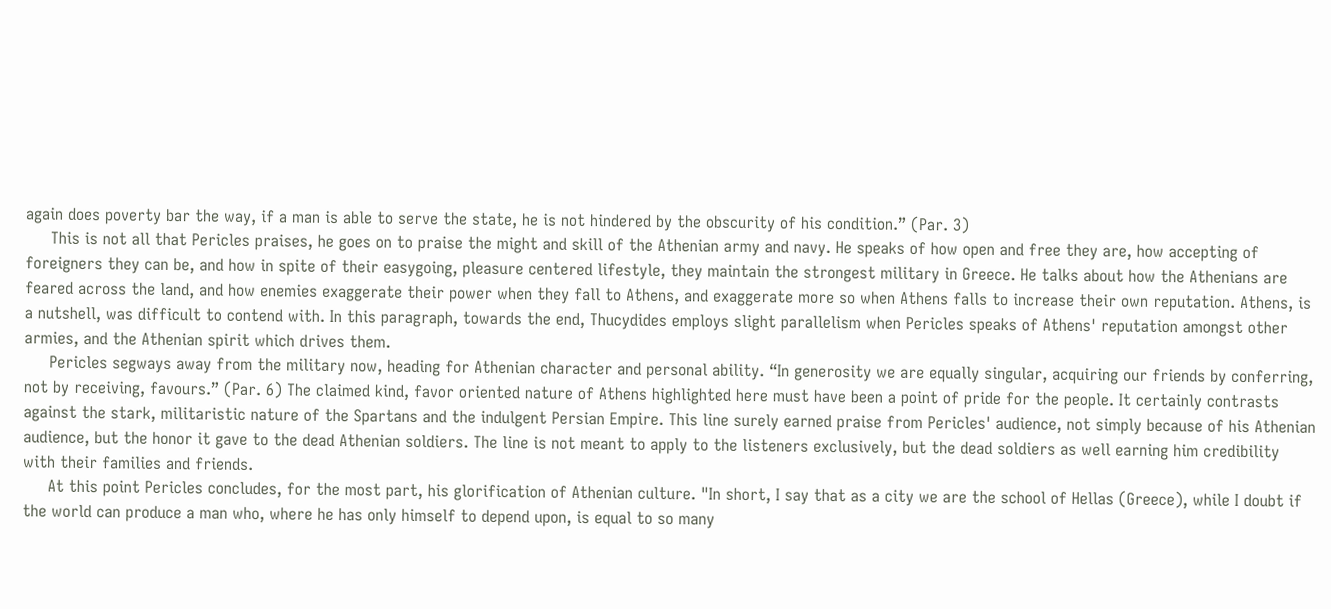again does poverty bar the way, if a man is able to serve the state, he is not hindered by the obscurity of his condition.” (Par. 3)
     This is not all that Pericles praises, he goes on to praise the might and skill of the Athenian army and navy. He speaks of how open and free they are, how accepting of foreigners they can be, and how in spite of their easygoing, pleasure centered lifestyle, they maintain the strongest military in Greece. He talks about how the Athenians are feared across the land, and how enemies exaggerate their power when they fall to Athens, and exaggerate more so when Athens falls to increase their own reputation. Athens, is a nutshell, was difficult to contend with. In this paragraph, towards the end, Thucydides employs slight parallelism when Pericles speaks of Athens' reputation amongst other armies, and the Athenian spirit which drives them.
     Pericles segways away from the military now, heading for Athenian character and personal ability. “In generosity we are equally singular, acquiring our friends by conferring, not by receiving, favours.” (Par. 6) The claimed kind, favor oriented nature of Athens highlighted here must have been a point of pride for the people. It certainly contrasts against the stark, militaristic nature of the Spartans and the indulgent Persian Empire. This line surely earned praise from Pericles' audience, not simply because of his Athenian audience, but the honor it gave to the dead Athenian soldiers. The line is not meant to apply to the listeners exclusively, but the dead soldiers as well earning him credibility with their families and friends.
     At this point Pericles concludes, for the most part, his glorification of Athenian culture. "In short, I say that as a city we are the school of Hellas (Greece), while I doubt if the world can produce a man who, where he has only himself to depend upon, is equal to so many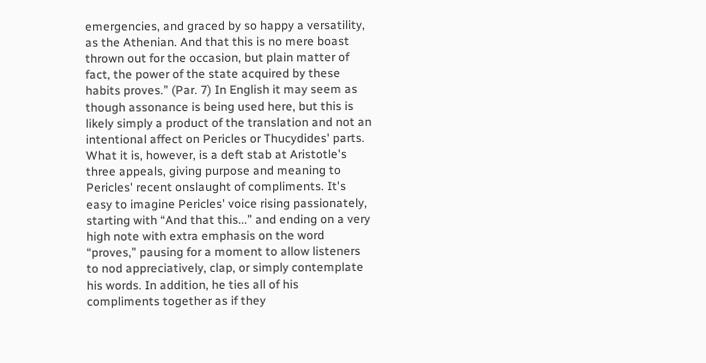emergencies, and graced by so happy a versatility, as the Athenian. And that this is no mere boast thrown out for the occasion, but plain matter of fact, the power of the state acquired by these habits proves.” (Par. 7) In English it may seem as though assonance is being used here, but this is likely simply a product of the translation and not an intentional affect on Pericles or Thucydides' parts. What it is, however, is a deft stab at Aristotle's three appeals, giving purpose and meaning to Pericles' recent onslaught of compliments. It's easy to imagine Pericles' voice rising passionately, starting with “And that this...” and ending on a very high note with extra emphasis on the word “proves,” pausing for a moment to allow listeners to nod appreciatively, clap, or simply contemplate his words. In addition, he ties all of his compliments together as if they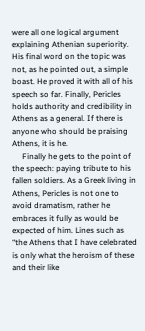were all one logical argument explaining Athenian superiority. His final word on the topic was not, as he pointed out, a simple boast. He proved it with all of his speech so far. Finally, Pericles holds authority and credibility in Athens as a general. If there is anyone who should be praising Athens, it is he.
     Finally he gets to the point of the speech: paying tribute to his fallen soldiers. As a Greek living in Athens, Pericles is not one to avoid dramatism, rather he embraces it fully as would be expected of him. Lines such as “the Athens that I have celebrated is only what the heroism of these and their like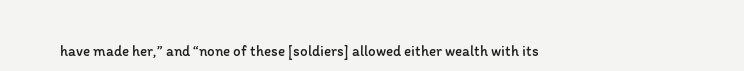have made her,” and “none of these [soldiers] allowed either wealth with its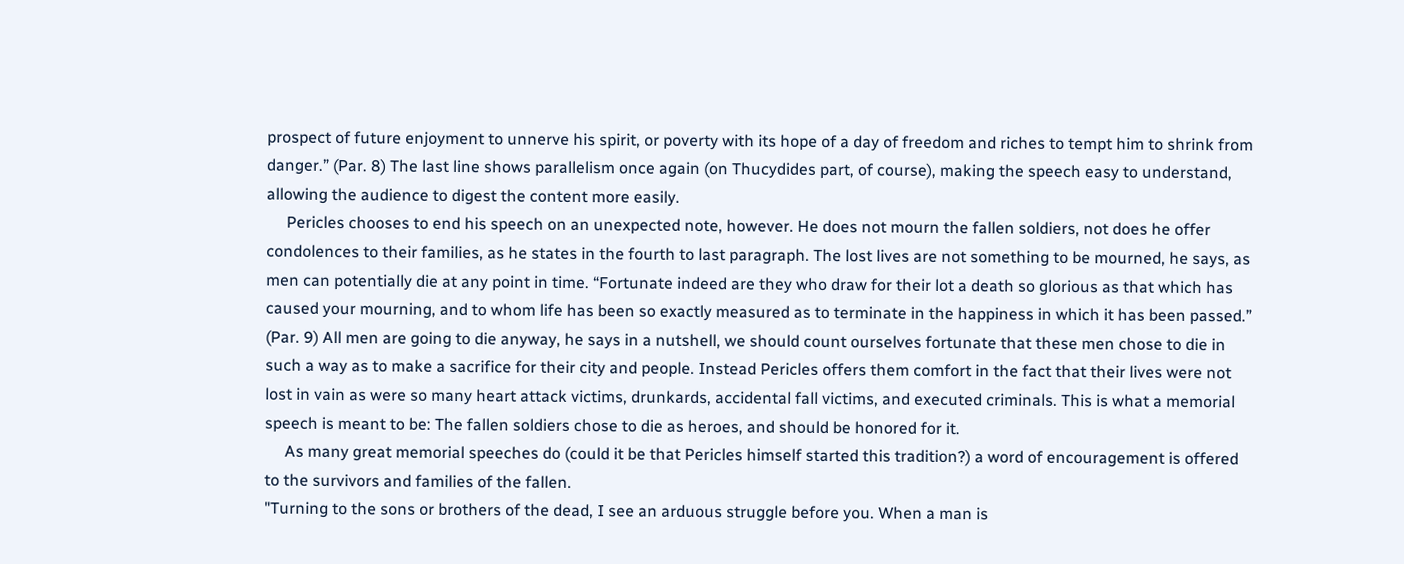prospect of future enjoyment to unnerve his spirit, or poverty with its hope of a day of freedom and riches to tempt him to shrink from danger.” (Par. 8) The last line shows parallelism once again (on Thucydides part, of course), making the speech easy to understand, allowing the audience to digest the content more easily.
     Pericles chooses to end his speech on an unexpected note, however. He does not mourn the fallen soldiers, not does he offer condolences to their families, as he states in the fourth to last paragraph. The lost lives are not something to be mourned, he says, as men can potentially die at any point in time. “Fortunate indeed are they who draw for their lot a death so glorious as that which has caused your mourning, and to whom life has been so exactly measured as to terminate in the happiness in which it has been passed.” (Par. 9) All men are going to die anyway, he says in a nutshell, we should count ourselves fortunate that these men chose to die in such a way as to make a sacrifice for their city and people. Instead Pericles offers them comfort in the fact that their lives were not lost in vain as were so many heart attack victims, drunkards, accidental fall victims, and executed criminals. This is what a memorial speech is meant to be: The fallen soldiers chose to die as heroes, and should be honored for it.
     As many great memorial speeches do (could it be that Pericles himself started this tradition?) a word of encouragement is offered to the survivors and families of the fallen.
"Turning to the sons or brothers of the dead, I see an arduous struggle before you. When a man is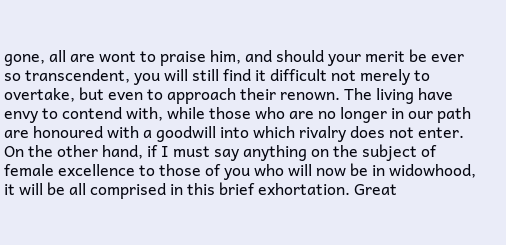gone, all are wont to praise him, and should your merit be ever so transcendent, you will still find it difficult not merely to overtake, but even to approach their renown. The living have envy to contend with, while those who are no longer in our path are honoured with a goodwill into which rivalry does not enter. On the other hand, if I must say anything on the subject of female excellence to those of you who will now be in widowhood, it will be all comprised in this brief exhortation. Great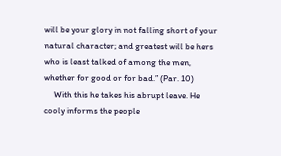will be your glory in not falling short of your natural character; and greatest will be hers who is least talked of among the men, whether for good or for bad.” (Par. 10)
     With this he takes his abrupt leave. He cooly informs the people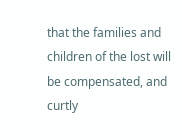that the families and children of the lost will be compensated, and curtly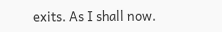exits. As I shall now.